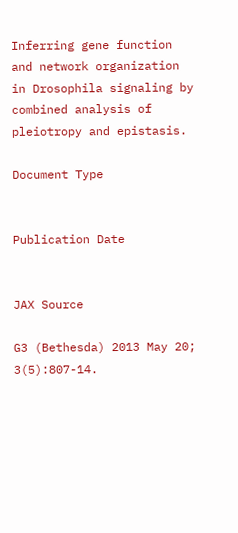Inferring gene function and network organization in Drosophila signaling by combined analysis of pleiotropy and epistasis.

Document Type


Publication Date


JAX Source

G3 (Bethesda) 2013 May 20; 3(5):807-14.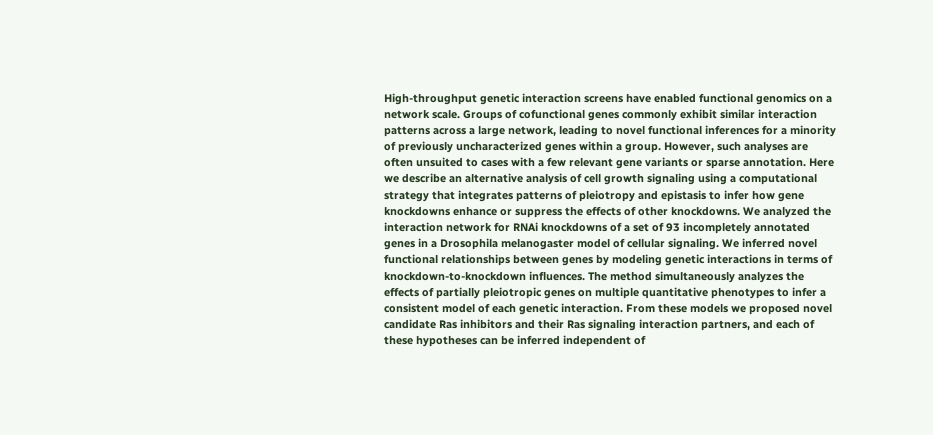High-throughput genetic interaction screens have enabled functional genomics on a network scale. Groups of cofunctional genes commonly exhibit similar interaction patterns across a large network, leading to novel functional inferences for a minority of previously uncharacterized genes within a group. However, such analyses are often unsuited to cases with a few relevant gene variants or sparse annotation. Here we describe an alternative analysis of cell growth signaling using a computational strategy that integrates patterns of pleiotropy and epistasis to infer how gene knockdowns enhance or suppress the effects of other knockdowns. We analyzed the interaction network for RNAi knockdowns of a set of 93 incompletely annotated genes in a Drosophila melanogaster model of cellular signaling. We inferred novel functional relationships between genes by modeling genetic interactions in terms of knockdown-to-knockdown influences. The method simultaneously analyzes the effects of partially pleiotropic genes on multiple quantitative phenotypes to infer a consistent model of each genetic interaction. From these models we proposed novel candidate Ras inhibitors and their Ras signaling interaction partners, and each of these hypotheses can be inferred independent of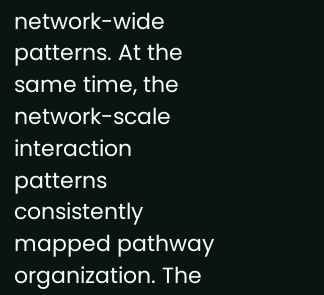network-wide patterns. At the same time, the network-scale interaction patterns consistently mapped pathway organization. The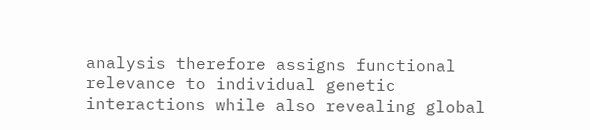analysis therefore assigns functional relevance to individual genetic interactions while also revealing global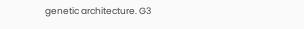genetic architecture. G3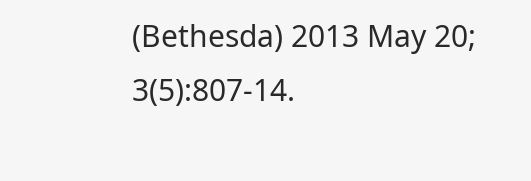(Bethesda) 2013 May 20; 3(5):807-14.